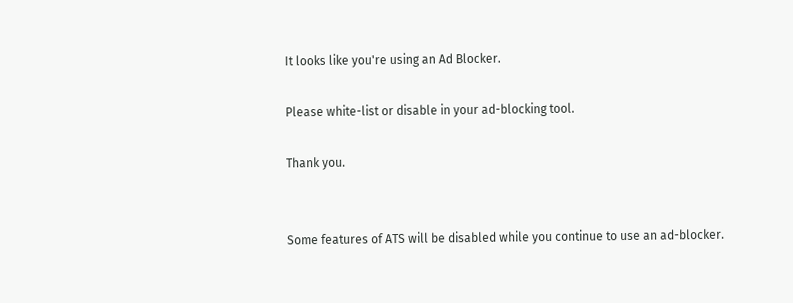It looks like you're using an Ad Blocker.

Please white-list or disable in your ad-blocking tool.

Thank you.


Some features of ATS will be disabled while you continue to use an ad-blocker.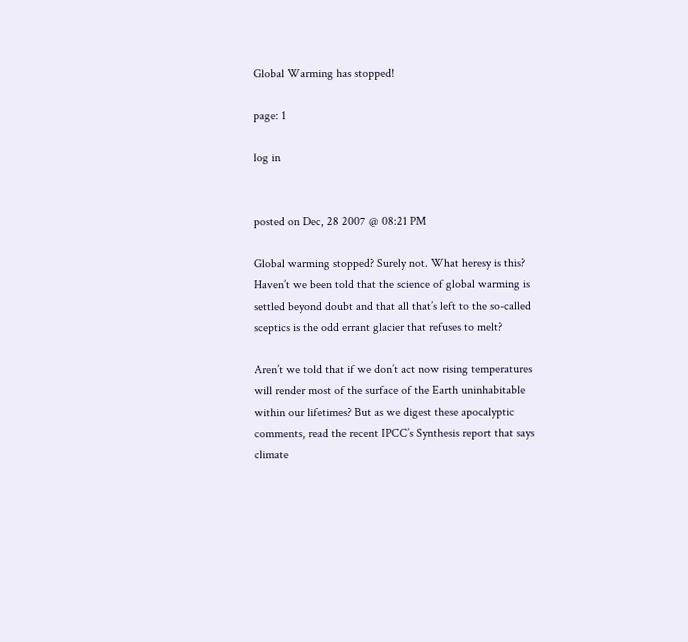Global Warming has stopped!

page: 1

log in


posted on Dec, 28 2007 @ 08:21 PM

Global warming stopped? Surely not. What heresy is this? Haven’t we been told that the science of global warming is settled beyond doubt and that all that’s left to the so-called sceptics is the odd errant glacier that refuses to melt?

Aren’t we told that if we don’t act now rising temperatures will render most of the surface of the Earth uninhabitable within our lifetimes? But as we digest these apocalyptic comments, read the recent IPCC’s Synthesis report that says climate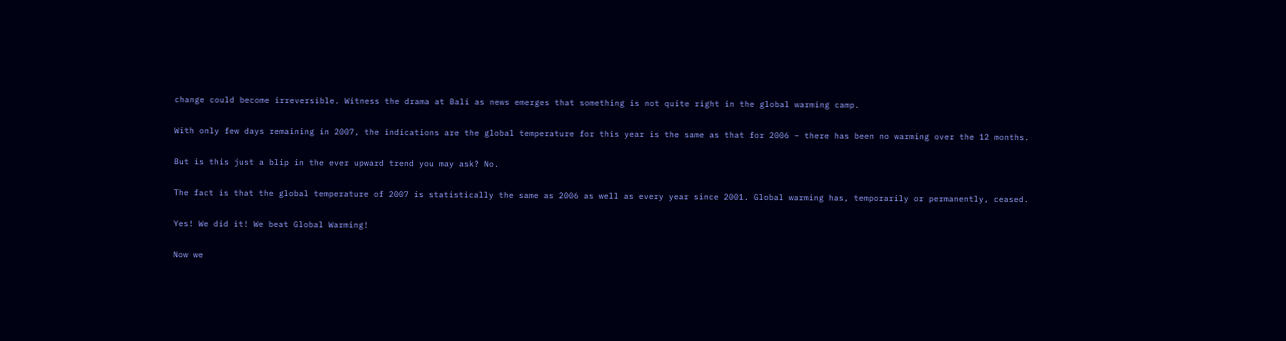change could become irreversible. Witness the drama at Bali as news emerges that something is not quite right in the global warming camp.

With only few days remaining in 2007, the indications are the global temperature for this year is the same as that for 2006 – there has been no warming over the 12 months.

But is this just a blip in the ever upward trend you may ask? No.

The fact is that the global temperature of 2007 is statistically the same as 2006 as well as every year since 2001. Global warming has, temporarily or permanently, ceased.

Yes! We did it! We beat Global Warming!

Now we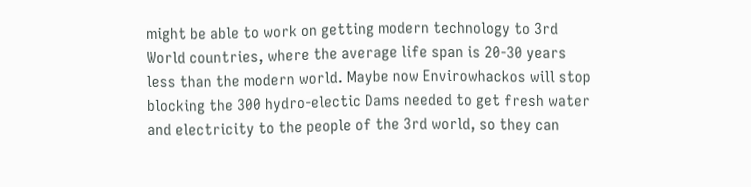might be able to work on getting modern technology to 3rd World countries, where the average life span is 20-30 years less than the modern world. Maybe now Envirowhackos will stop blocking the 300 hydro-electic Dams needed to get fresh water and electricity to the people of the 3rd world, so they can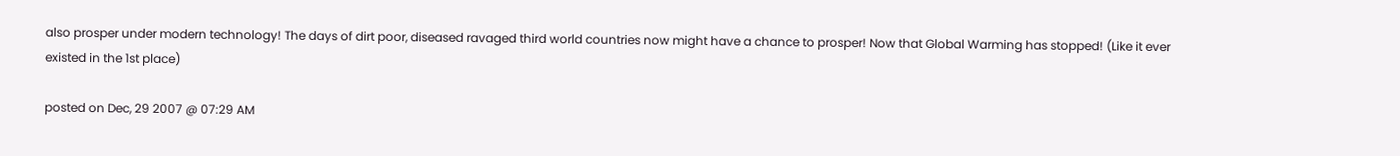also prosper under modern technology! The days of dirt poor, diseased ravaged third world countries now might have a chance to prosper! Now that Global Warming has stopped! (Like it ever existed in the 1st place)

posted on Dec, 29 2007 @ 07:29 AM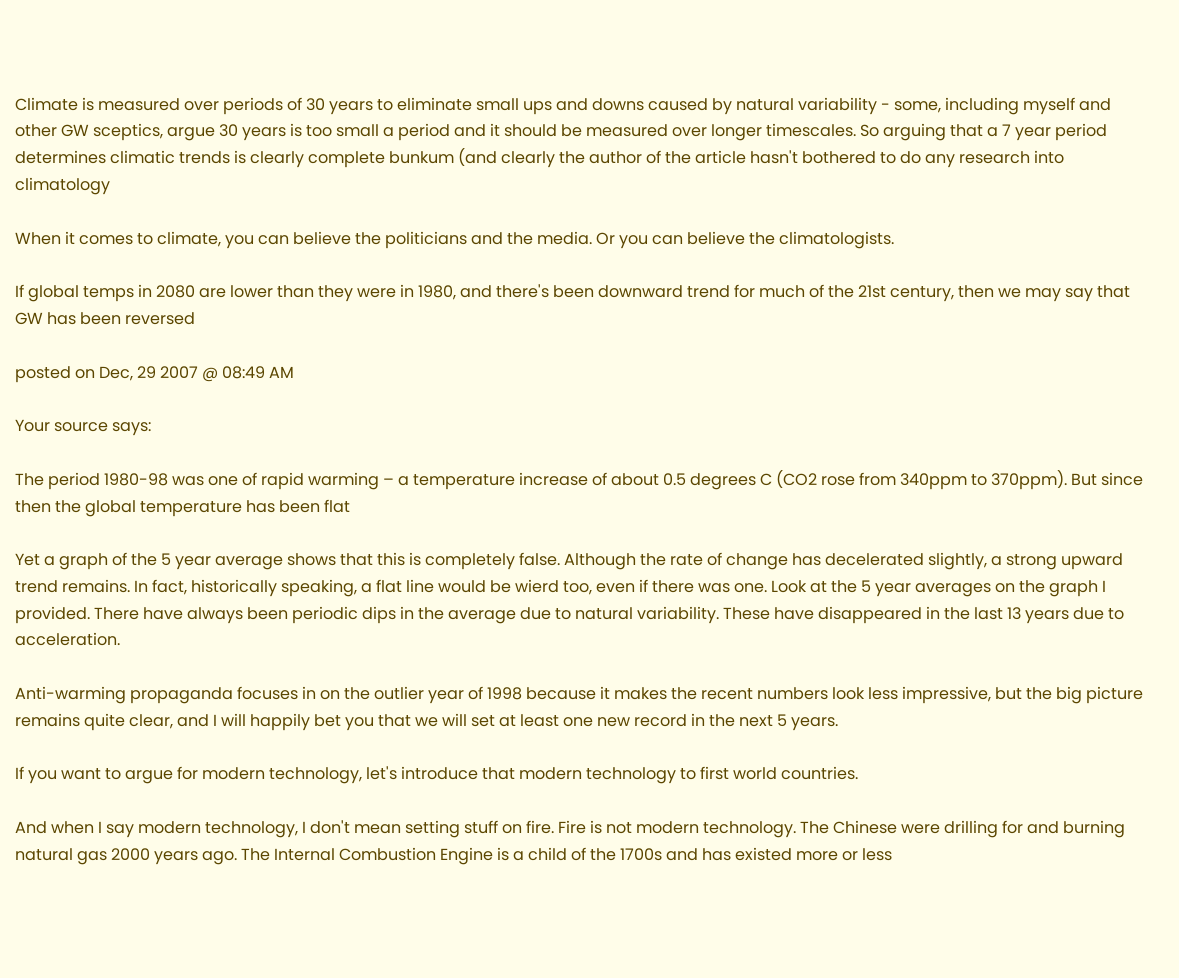Climate is measured over periods of 30 years to eliminate small ups and downs caused by natural variability - some, including myself and other GW sceptics, argue 30 years is too small a period and it should be measured over longer timescales. So arguing that a 7 year period determines climatic trends is clearly complete bunkum (and clearly the author of the article hasn't bothered to do any research into climatology

When it comes to climate, you can believe the politicians and the media. Or you can believe the climatologists.

If global temps in 2080 are lower than they were in 1980, and there's been downward trend for much of the 21st century, then we may say that GW has been reversed

posted on Dec, 29 2007 @ 08:49 AM

Your source says:

The period 1980-98 was one of rapid warming – a temperature increase of about 0.5 degrees C (CO2 rose from 340ppm to 370ppm). But since then the global temperature has been flat

Yet a graph of the 5 year average shows that this is completely false. Although the rate of change has decelerated slightly, a strong upward trend remains. In fact, historically speaking, a flat line would be wierd too, even if there was one. Look at the 5 year averages on the graph I provided. There have always been periodic dips in the average due to natural variability. These have disappeared in the last 13 years due to acceleration.

Anti-warming propaganda focuses in on the outlier year of 1998 because it makes the recent numbers look less impressive, but the big picture remains quite clear, and I will happily bet you that we will set at least one new record in the next 5 years.

If you want to argue for modern technology, let's introduce that modern technology to first world countries.

And when I say modern technology, I don't mean setting stuff on fire. Fire is not modern technology. The Chinese were drilling for and burning natural gas 2000 years ago. The Internal Combustion Engine is a child of the 1700s and has existed more or less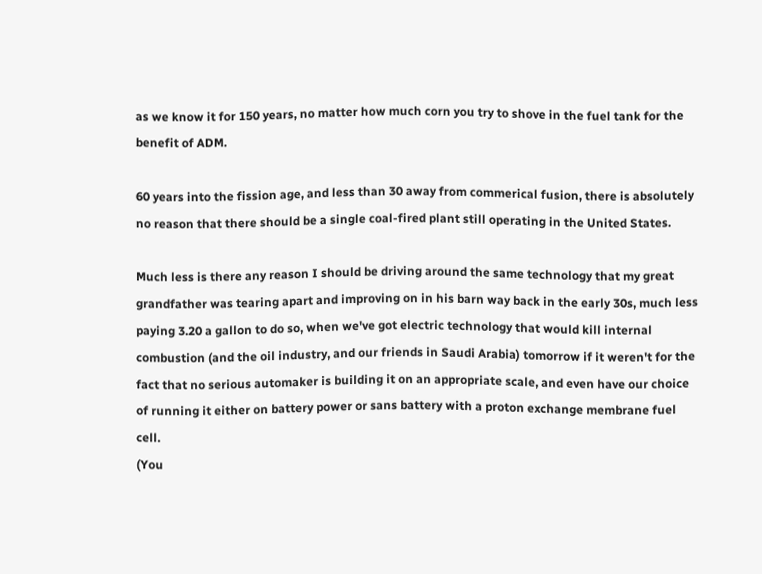as we know it for 150 years, no matter how much corn you try to shove in the fuel tank for the benefit of ADM.

60 years into the fission age, and less than 30 away from commerical fusion, there is absolutely no reason that there should be a single coal-fired plant still operating in the United States.

Much less is there any reason I should be driving around the same technology that my great grandfather was tearing apart and improving on in his barn way back in the early 30s, much less paying 3.20 a gallon to do so, when we've got electric technology that would kill internal combustion (and the oil industry, and our friends in Saudi Arabia) tomorrow if it weren't for the fact that no serious automaker is building it on an appropriate scale, and even have our choice of running it either on battery power or sans battery with a proton exchange membrane fuel cell.
(You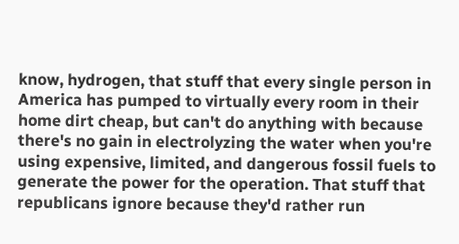know, hydrogen, that stuff that every single person in America has pumped to virtually every room in their home dirt cheap, but can't do anything with because there's no gain in electrolyzing the water when you're using expensive, limited, and dangerous fossil fuels to generate the power for the operation. That stuff that republicans ignore because they'd rather run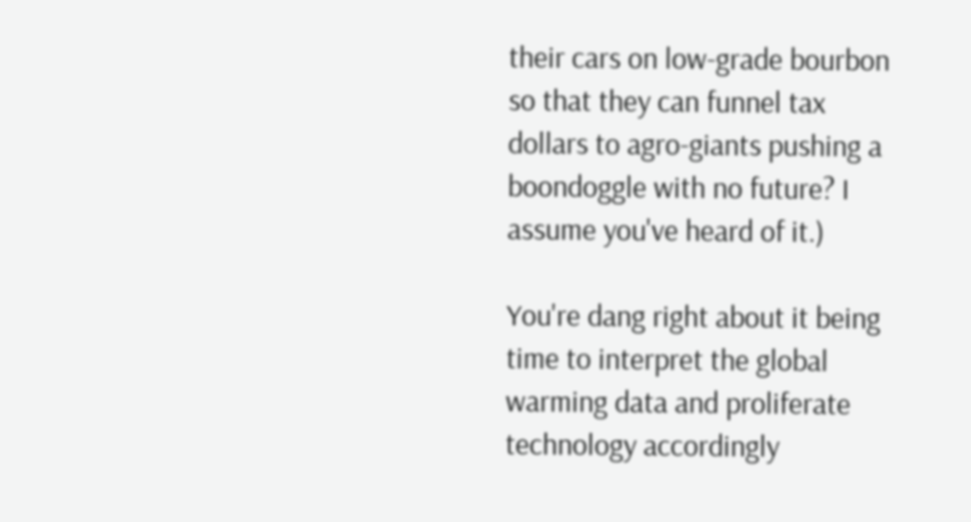their cars on low-grade bourbon so that they can funnel tax dollars to agro-giants pushing a boondoggle with no future? I assume you've heard of it.)

You're dang right about it being time to interpret the global warming data and proliferate technology accordingly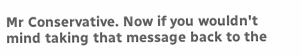Mr Conservative. Now if you wouldn't mind taking that message back to the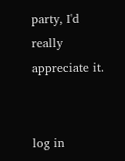party, I'd really appreciate it.


log in